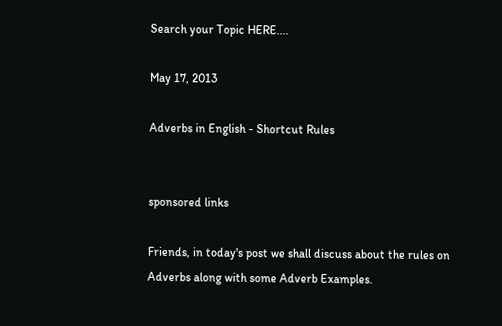Search your Topic HERE....

May 17, 2013

Adverbs in English - Shortcut Rules


sponsored links

Friends, in today's post we shall discuss about the rules on Adverbs along with some Adverb Examples.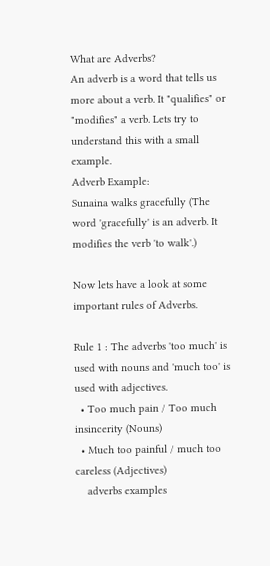What are Adverbs?
An adverb is a word that tells us more about a verb. It "qualifies" or "modifies" a verb. Lets try to understand this with a small example.
Adverb Example:
Sunaina walks gracefully (The word 'gracefully' is an adverb. It modifies the verb 'to walk'.)

Now lets have a look at some important rules of Adverbs.

Rule 1 : The adverbs 'too much' is used with nouns and 'much too' is used with adjectives.
  • Too much pain / Too much insincerity (Nouns)
  • Much too painful / much too careless (Adjectives)
    adverbs examples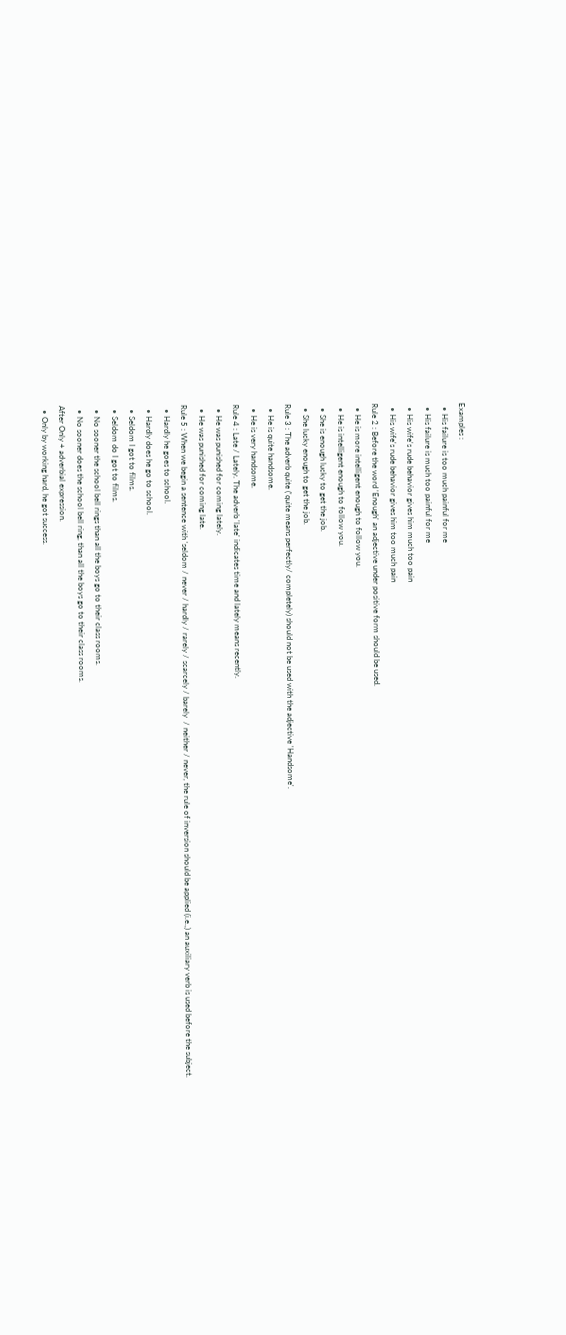Examples :
  • His failure is too much painful for me
  • His failure is much too painful for me
  • His wife's rude behavior gives him much too pain
  • His wife's rude behavior gives him too much pain
Rule 2 : Before the word 'Enough' an adjective under positive form should be used.
  • He is more intelligent enough to follow you.
  • He is intelligent enough to follow you.
  • She is enough lucky to get the job.
  • She lucky enough to get the job.
Rule 3 : The adverb quite ('quite means perfectly/ completely) should not be used with the adjective 'Handsome'.
  • He is quite handsome.
  • He is very handsome.
Rule 4 : Late / Lately. The adverb 'late' indicates time and lately means recently.
  • He was punished for coming lately.
  • He was punished for coming late.
Rule 5 : When we begin a sentence with 'seldom / never / hardly / rarely / scarcely / barely  / neither / never, the rule of inversion should be applied (i.e.,) an auxiliary verb is used before the subject.
  • Hardly he goes to school.
  • Hardly does he go to school.
  • Seldom I got to films.
  • Seldom do I got to films.
  • No sooner the school bell rings than all the boys go to their class rooms.
  • No sooner does the school bell ring, than all the boys go to their class rooms.
After Only + adverbial expression.
  • Only by working hard, he got success.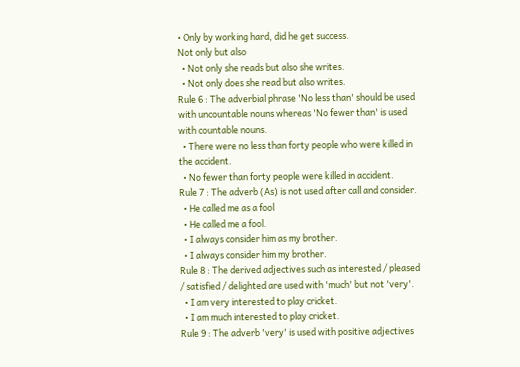• Only by working hard, did he get success.
Not only but also
  • Not only she reads but also she writes.
  • Not only does she read but also writes.
Rule 6 : The adverbial phrase 'No less than' should be used with uncountable nouns whereas 'No fewer than' is used with countable nouns.
  • There were no less than forty people who were killed in the accident.
  • No fewer than forty people were killed in accident.
Rule 7 : The adverb (As) is not used after call and consider.
  • He called me as a fool
  • He called me a fool.
  • I always consider him as my brother.
  • I always consider him my brother.
Rule 8 : The derived adjectives such as interested / pleased / satisfied / delighted are used with 'much' but not 'very'.
  • I am very interested to play cricket.
  • I am much interested to play cricket.
Rule 9 : The adverb 'very' is used with positive adjectives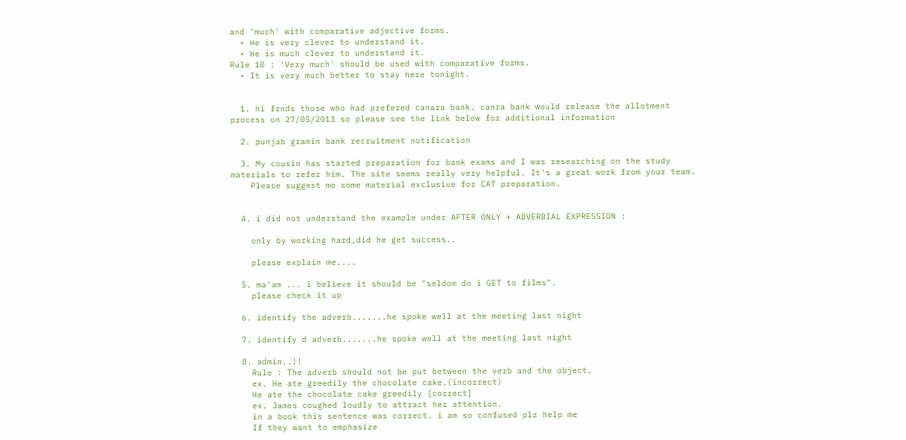and 'much' with comparative adjective forms.
  • He is very clever to understand it.
  • He is much clever to understand it.
Rule 10 : 'Very much' should be used with comparative forms.
  • It is very much better to stay here tonight.


  1. hi frnds those who had prefered canara bank. canra bank would release the allotment process on 27/05/2013 so please see the link below for additional information

  2. punjab gramin bank recruitment notification

  3. My cousin has started preparation for bank exams and I was researching on the study materials to refer him. The site seems really very helpful. It's a great work from your team.
    Please suggest me some material exclusive for CAT preparation.


  4. i did not understand the example under AFTER ONLY + ADVERBIAL EXPRESSION :

    only by working hard,did he get success..

    please explain me....

  5. ma'am ... i believe it should be "seldom do i GET to films".
    please check it up

  6. identify the adverb.......he spoke well at the meeting last night

  7. identify d adverb.......he spoke well at the meeting last night

  8. admin..!!
    Rule : The adverb should not be put between the verb and the object.
    ex. He ate greedily the chocolate cake.(incorrect)
    He ate the chocolate cake greedily [correct]
    ex. James coughed loudly to attract her attention.
    in a book this sentence was correct. i am so confused plz help me
    If they want to emphasize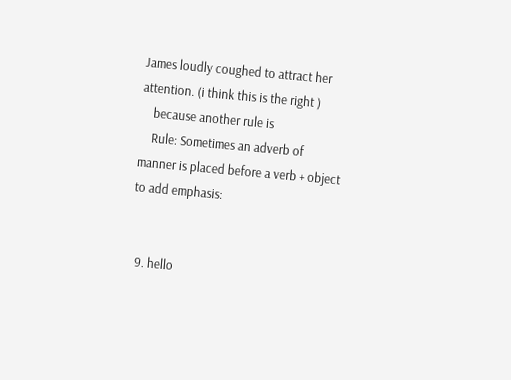James loudly coughed to attract her attention. (i think this is the right )
    because another rule is
    Rule: Sometimes an adverb of manner is placed before a verb + object to add emphasis:


  9. hello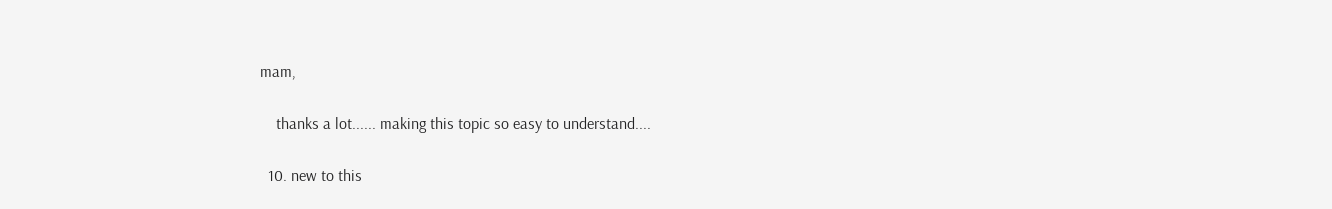mam,

    thanks a lot...... making this topic so easy to understand....

  10. new to this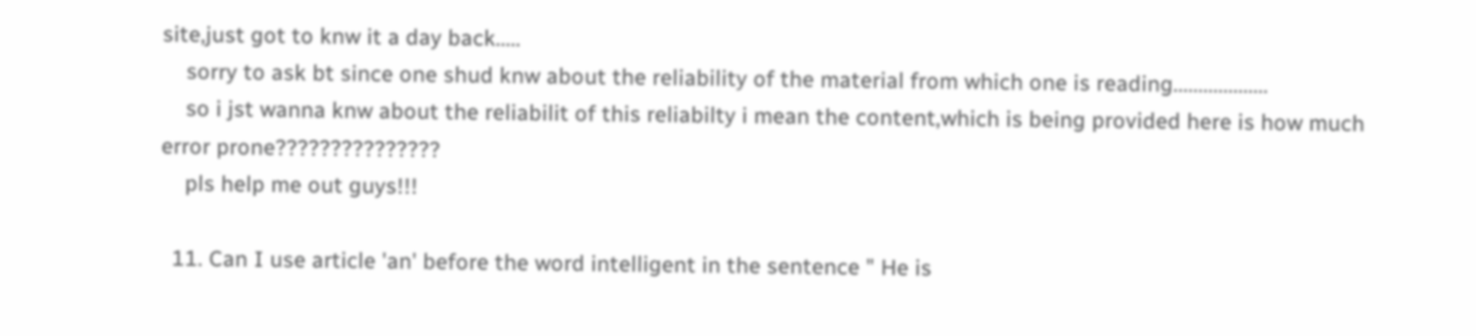site,just got to knw it a day back.....
    sorry to ask bt since one shud knw about the reliability of the material from which one is reading...................
    so i jst wanna knw about the reliabilit of this reliabilty i mean the content,which is being provided here is how much error prone???????????????
    pls help me out guys!!!

  11. Can I use article 'an' before the word intelligent in the sentence " He is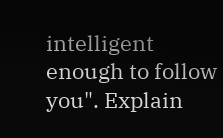intelligent enough to follow you". Explain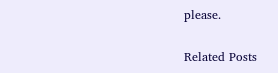please.


Related Posts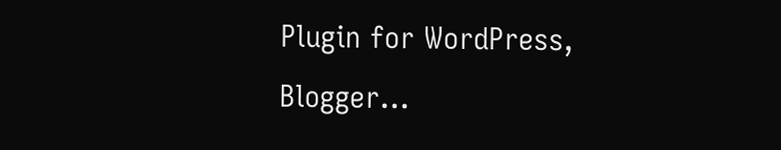Plugin for WordPress, Blogger...